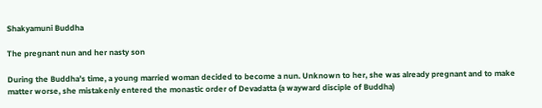Shakyamuni Buddha

The pregnant nun and her nasty son

During the Buddha’s time, a young married woman decided to become a nun. Unknown to her, she was already pregnant and to make matter worse, she mistakenly entered the monastic order of Devadatta (a wayward disciple of Buddha)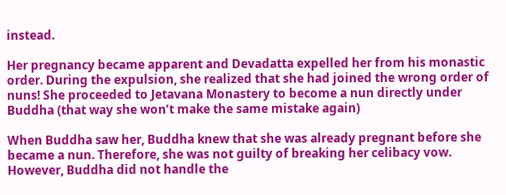instead.

Her pregnancy became apparent and Devadatta expelled her from his monastic order. During the expulsion, she realized that she had joined the wrong order of nuns! She proceeded to Jetavana Monastery to become a nun directly under Buddha (that way she won’t make the same mistake again)

When Buddha saw her, Buddha knew that she was already pregnant before she became a nun. Therefore, she was not guilty of breaking her celibacy vow. However, Buddha did not handle the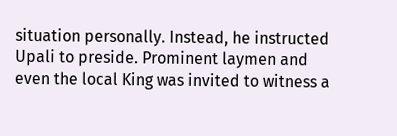situation personally. Instead, he instructed Upali to preside. Prominent laymen and even the local King was invited to witness a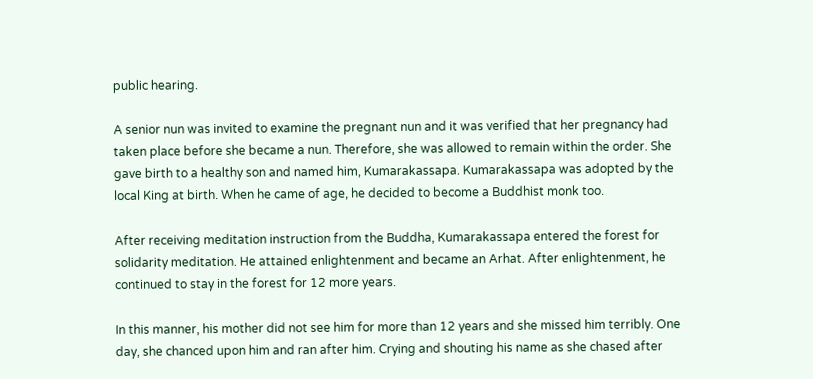public hearing.

A senior nun was invited to examine the pregnant nun and it was verified that her pregnancy had taken place before she became a nun. Therefore, she was allowed to remain within the order. She gave birth to a healthy son and named him, Kumarakassapa. Kumarakassapa was adopted by the local King at birth. When he came of age, he decided to become a Buddhist monk too.

After receiving meditation instruction from the Buddha, Kumarakassapa entered the forest for solidarity meditation. He attained enlightenment and became an Arhat. After enlightenment, he continued to stay in the forest for 12 more years.

In this manner, his mother did not see him for more than 12 years and she missed him terribly. One day, she chanced upon him and ran after him. Crying and shouting his name as she chased after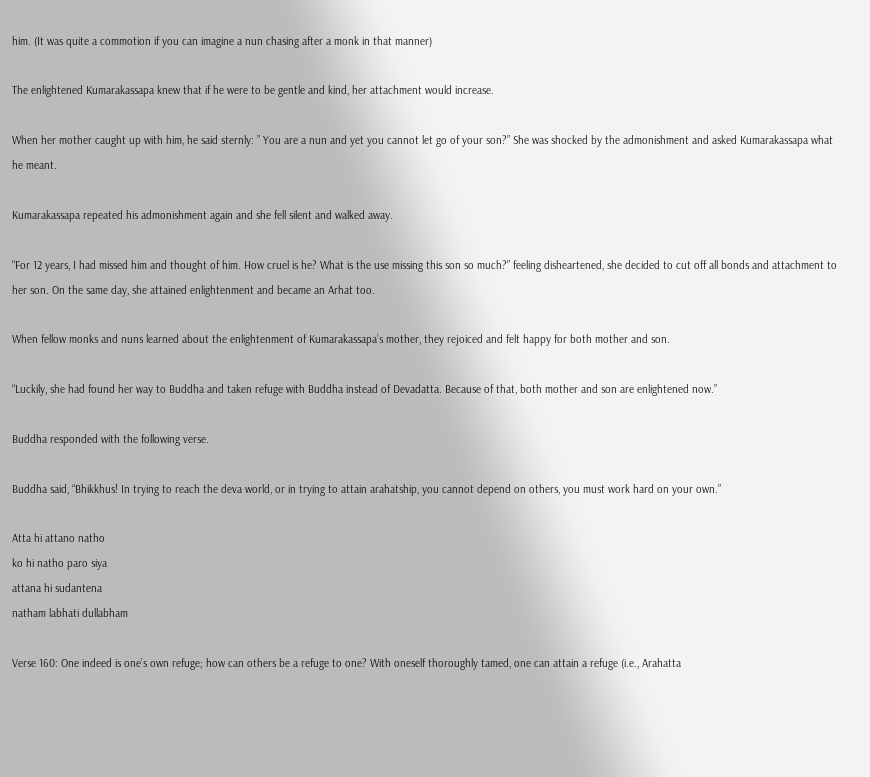him. (It was quite a commotion if you can imagine a nun chasing after a monk in that manner)

The enlightened Kumarakassapa knew that if he were to be gentle and kind, her attachment would increase.

When her mother caught up with him, he said sternly: ” You are a nun and yet you cannot let go of your son?” She was shocked by the admonishment and asked Kumarakassapa what he meant.

Kumarakassapa repeated his admonishment again and she fell silent and walked away.

“For 12 years, I had missed him and thought of him. How cruel is he? What is the use missing this son so much?” feeling disheartened, she decided to cut off all bonds and attachment to her son. On the same day, she attained enlightenment and became an Arhat too.

When fellow monks and nuns learned about the enlightenment of Kumarakassapa’s mother, they rejoiced and felt happy for both mother and son.

“Luckily, she had found her way to Buddha and taken refuge with Buddha instead of Devadatta. Because of that, both mother and son are enlightened now.”

Buddha responded with the following verse.

Buddha said, “Bhikkhus! In trying to reach the deva world, or in trying to attain arahatship, you cannot depend on others, you must work hard on your own.”

Atta hi attano natho
ko hi natho paro siya
attana hi sudantena
natham labhati dullabham

Verse 160: One indeed is one’s own refuge; how can others be a refuge to one? With oneself thoroughly tamed, one can attain a refuge (i.e., Arahatta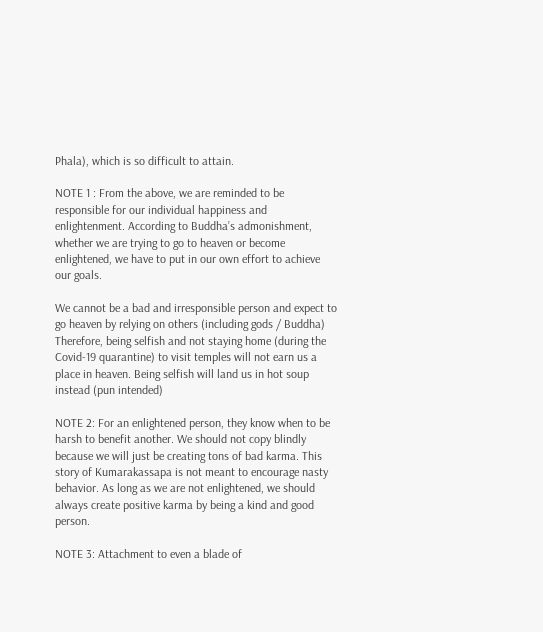Phala), which is so difficult to attain.

NOTE 1 : From the above, we are reminded to be responsible for our individual happiness and enlightenment. According to Buddha’s admonishment, whether we are trying to go to heaven or become enlightened, we have to put in our own effort to achieve our goals.

We cannot be a bad and irresponsible person and expect to go heaven by relying on others (including gods / Buddha) Therefore, being selfish and not staying home (during the Covid-19 quarantine) to visit temples will not earn us a place in heaven. Being selfish will land us in hot soup instead (pun intended)

NOTE 2: For an enlightened person, they know when to be harsh to benefit another. We should not copy blindly because we will just be creating tons of bad karma. This story of Kumarakassapa is not meant to encourage nasty behavior. As long as we are not enlightened, we should always create positive karma by being a kind and good person.

NOTE 3: Attachment to even a blade of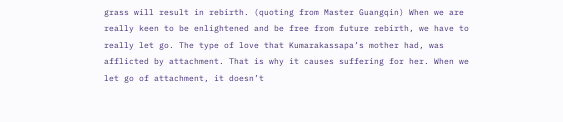grass will result in rebirth. (quoting from Master Guangqin) When we are really keen to be enlightened and be free from future rebirth, we have to really let go. The type of love that Kumarakassapa’s mother had, was afflicted by attachment. That is why it causes suffering for her. When we let go of attachment, it doesn’t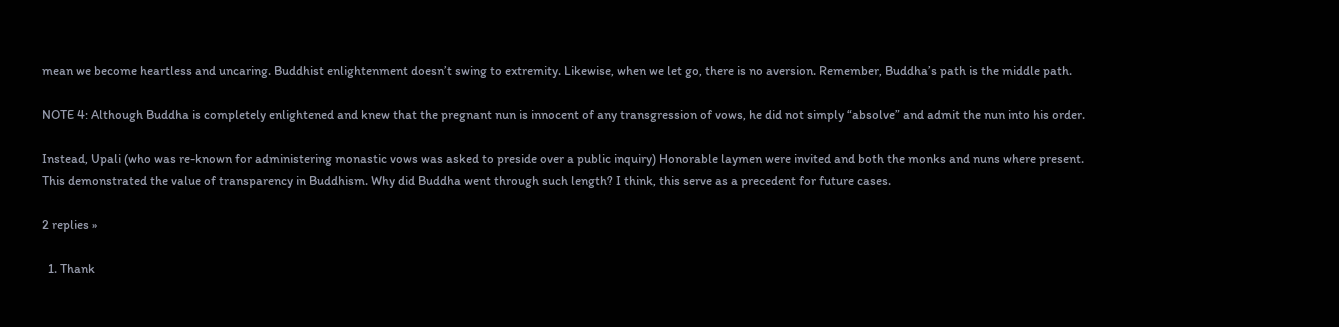mean we become heartless and uncaring. Buddhist enlightenment doesn’t swing to extremity. Likewise, when we let go, there is no aversion. Remember, Buddha’s path is the middle path.

NOTE 4: Although Buddha is completely enlightened and knew that the pregnant nun is innocent of any transgression of vows, he did not simply “absolve” and admit the nun into his order.

Instead, Upali (who was re-known for administering monastic vows was asked to preside over a public inquiry) Honorable laymen were invited and both the monks and nuns where present. This demonstrated the value of transparency in Buddhism. Why did Buddha went through such length? I think, this serve as a precedent for future cases.

2 replies »

  1. Thank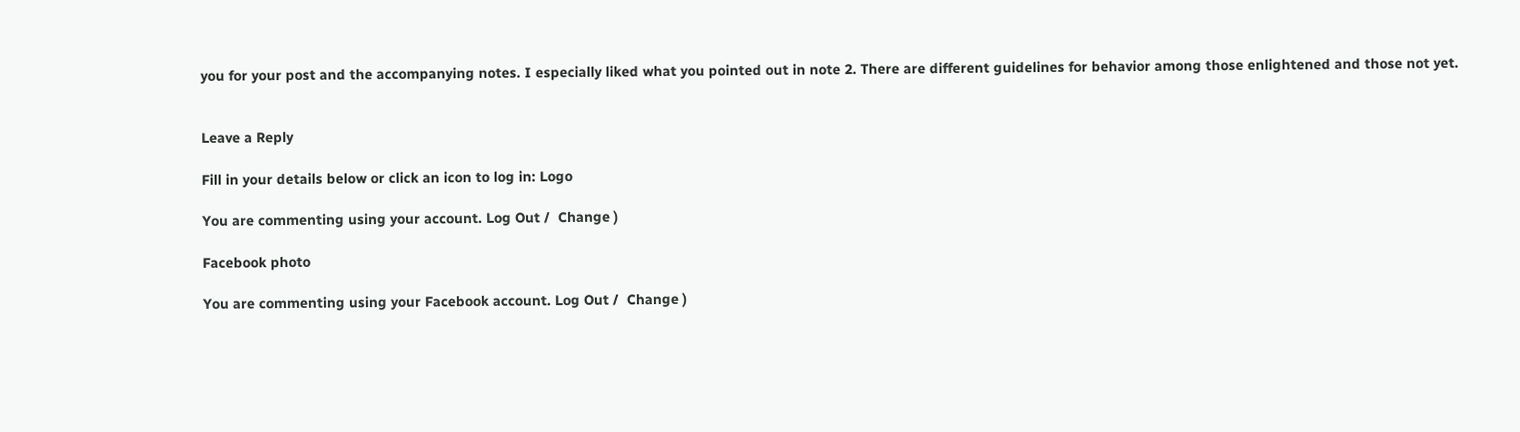you for your post and the accompanying notes. I especially liked what you pointed out in note 2. There are different guidelines for behavior among those enlightened and those not yet.


Leave a Reply

Fill in your details below or click an icon to log in: Logo

You are commenting using your account. Log Out /  Change )

Facebook photo

You are commenting using your Facebook account. Log Out /  Change )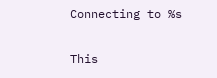Connecting to %s

This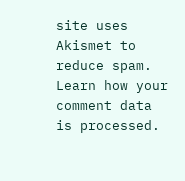site uses Akismet to reduce spam. Learn how your comment data is processed.